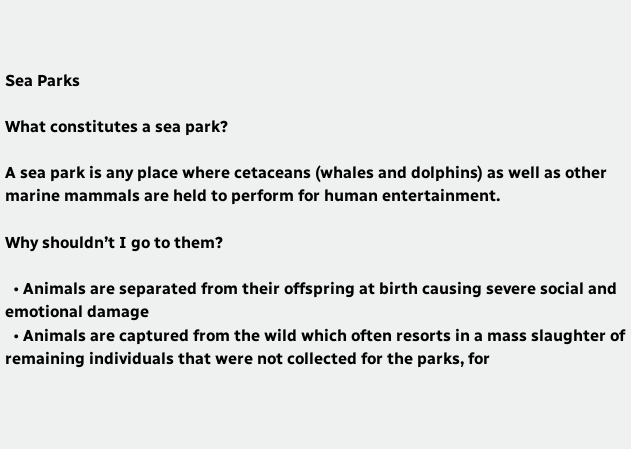Sea Parks

What constitutes a sea park?

A sea park is any place where cetaceans (whales and dolphins) as well as other marine mammals are held to perform for human entertainment.

Why shouldn’t I go to them?

  • Animals are separated from their offspring at birth causing severe social and emotional damage
  • Animals are captured from the wild which often resorts in a mass slaughter of remaining individuals that were not collected for the parks, for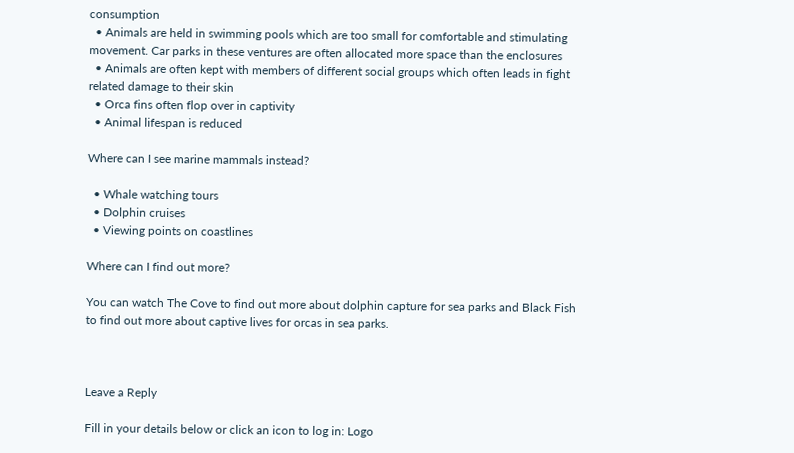consumption
  • Animals are held in swimming pools which are too small for comfortable and stimulating movement. Car parks in these ventures are often allocated more space than the enclosures
  • Animals are often kept with members of different social groups which often leads in fight related damage to their skin
  • Orca fins often flop over in captivity
  • Animal lifespan is reduced

Where can I see marine mammals instead?

  • Whale watching tours
  • Dolphin cruises
  • Viewing points on coastlines

Where can I find out more?

You can watch The Cove to find out more about dolphin capture for sea parks and Black Fish to find out more about captive lives for orcas in sea parks.



Leave a Reply

Fill in your details below or click an icon to log in: Logo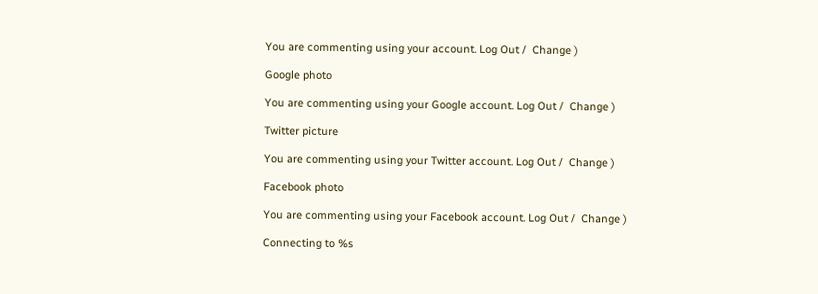You are commenting using your account. Log Out /  Change )

Google photo

You are commenting using your Google account. Log Out /  Change )

Twitter picture

You are commenting using your Twitter account. Log Out /  Change )

Facebook photo

You are commenting using your Facebook account. Log Out /  Change )

Connecting to %s